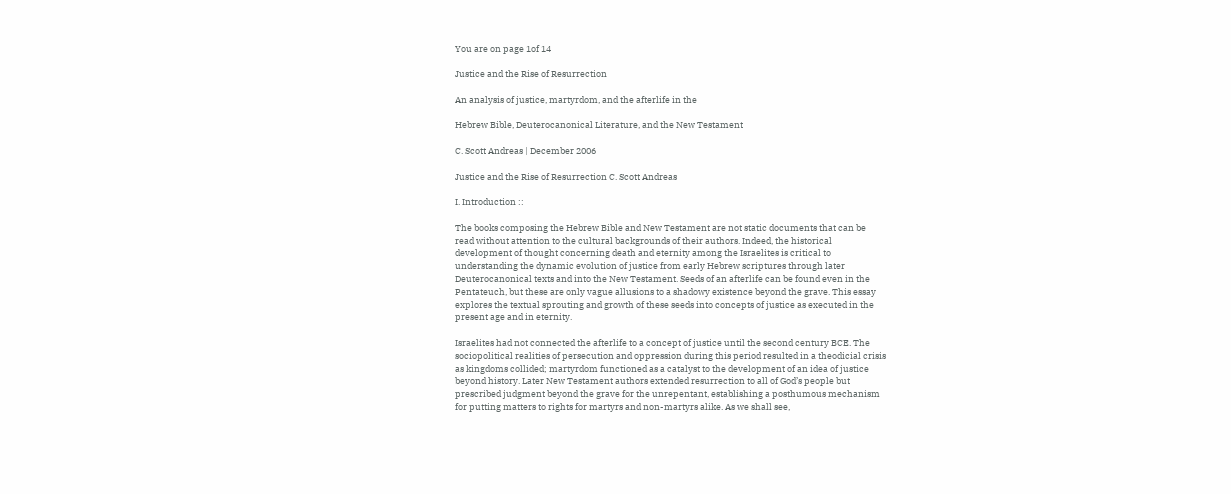You are on page 1of 14

Justice and the Rise of Resurrection

An analysis of justice, martyrdom, and the afterlife in the

Hebrew Bible, Deuterocanonical Literature, and the New Testament

C. Scott Andreas | December 2006

Justice and the Rise of Resurrection C. Scott Andreas

I. Introduction ::

The books composing the Hebrew Bible and New Testament are not static documents that can be
read without attention to the cultural backgrounds of their authors. Indeed, the historical
development of thought concerning death and eternity among the Israelites is critical to
understanding the dynamic evolution of justice from early Hebrew scriptures through later
Deuterocanonical texts and into the New Testament. Seeds of an afterlife can be found even in the
Pentateuch, but these are only vague allusions to a shadowy existence beyond the grave. This essay
explores the textual sprouting and growth of these seeds into concepts of justice as executed in the
present age and in eternity.

Israelites had not connected the afterlife to a concept of justice until the second century BCE. The
sociopolitical realities of persecution and oppression during this period resulted in a theodicial crisis
as kingdoms collided; martyrdom functioned as a catalyst to the development of an idea of justice
beyond history. Later New Testament authors extended resurrection to all of God’s people but
prescribed judgment beyond the grave for the unrepentant, establishing a posthumous mechanism
for putting matters to rights for martyrs and non-martyrs alike. As we shall see,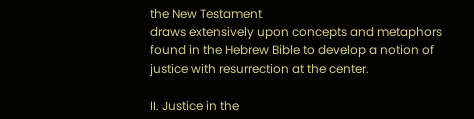the New Testament
draws extensively upon concepts and metaphors found in the Hebrew Bible to develop a notion of
justice with resurrection at the center.

II. Justice in the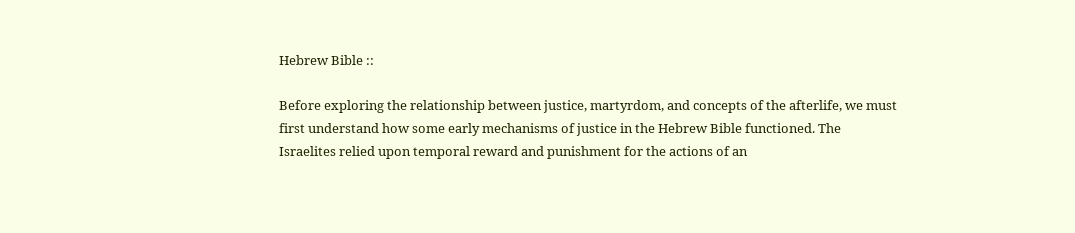Hebrew Bible ::

Before exploring the relationship between justice, martyrdom, and concepts of the afterlife, we must
first understand how some early mechanisms of justice in the Hebrew Bible functioned. The
Israelites relied upon temporal reward and punishment for the actions of an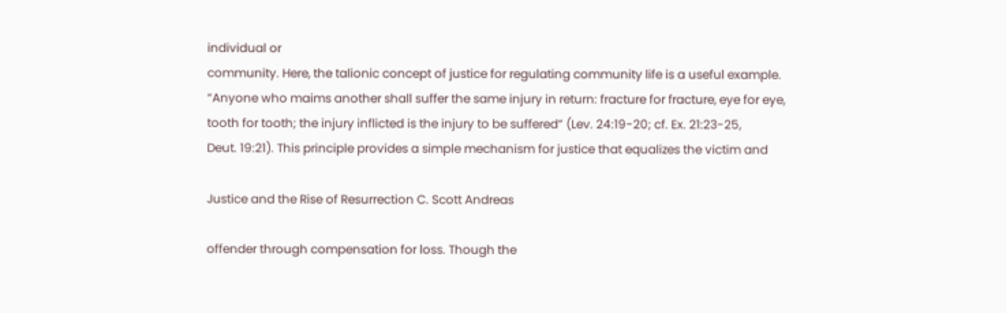individual or
community. Here, the talionic concept of justice for regulating community life is a useful example.
“Anyone who maims another shall suffer the same injury in return: fracture for fracture, eye for eye,
tooth for tooth; the injury inflicted is the injury to be suffered” (Lev. 24:19-20; cf. Ex. 21:23-25,
Deut. 19:21). This principle provides a simple mechanism for justice that equalizes the victim and

Justice and the Rise of Resurrection C. Scott Andreas

offender through compensation for loss. Though the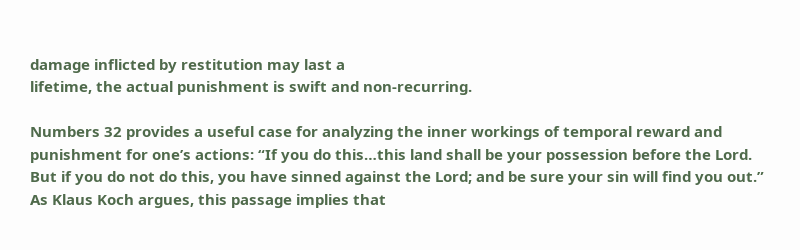damage inflicted by restitution may last a
lifetime, the actual punishment is swift and non-recurring.

Numbers 32 provides a useful case for analyzing the inner workings of temporal reward and
punishment for one’s actions: “If you do this…this land shall be your possession before the Lord.
But if you do not do this, you have sinned against the Lord; and be sure your sin will find you out.”
As Klaus Koch argues, this passage implies that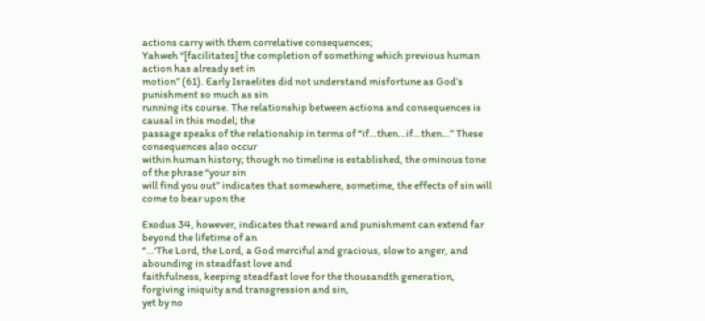actions carry with them correlative consequences;
Yahweh “[facilitates] the completion of something which previous human action has already set in
motion” (61). Early Israelites did not understand misfortune as God’s punishment so much as sin
running its course. The relationship between actions and consequences is causal in this model; the
passage speaks of the relationship in terms of “if…then…if…then…” These consequences also occur
within human history; though no timeline is established, the ominous tone of the phrase “your sin
will find you out” indicates that somewhere, sometime, the effects of sin will come to bear upon the

Exodus 34, however, indicates that reward and punishment can extend far beyond the lifetime of an
“…‘The Lord, the Lord, a God merciful and gracious, slow to anger, and abounding in steadfast love and
faithfulness, keeping steadfast love for the thousandth generation, forgiving iniquity and transgression and sin,
yet by no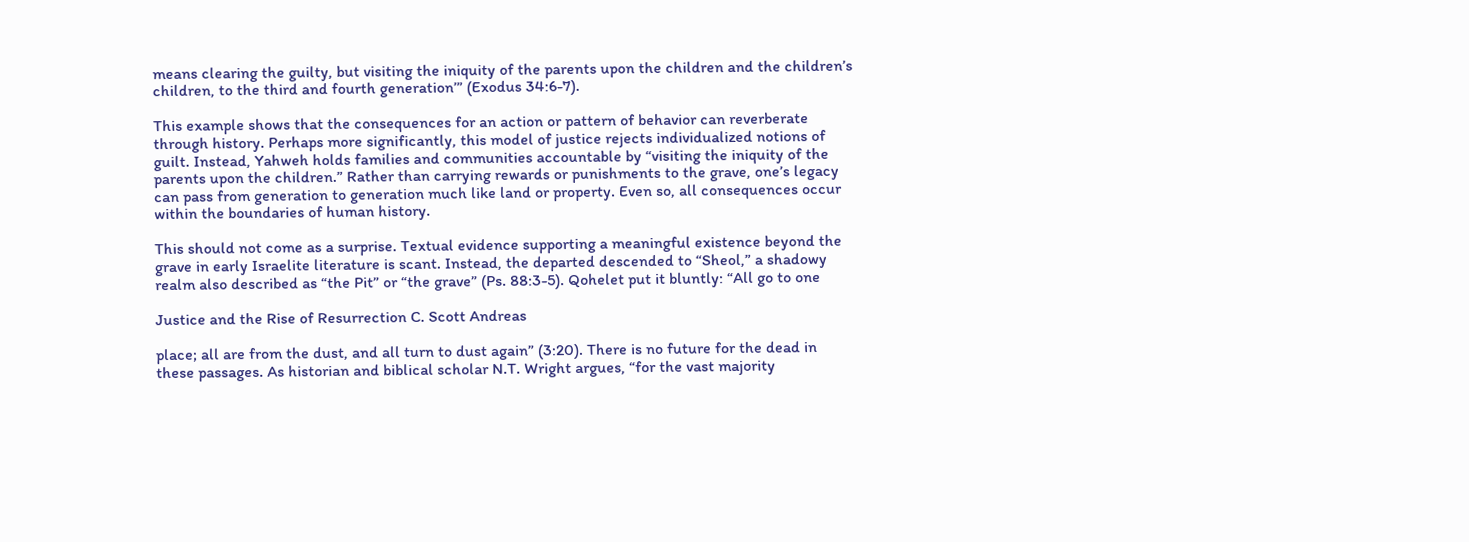means clearing the guilty, but visiting the iniquity of the parents upon the children and the children’s
children, to the third and fourth generation’” (Exodus 34:6-7).

This example shows that the consequences for an action or pattern of behavior can reverberate
through history. Perhaps more significantly, this model of justice rejects individualized notions of
guilt. Instead, Yahweh holds families and communities accountable by “visiting the iniquity of the
parents upon the children.” Rather than carrying rewards or punishments to the grave, one’s legacy
can pass from generation to generation much like land or property. Even so, all consequences occur
within the boundaries of human history.

This should not come as a surprise. Textual evidence supporting a meaningful existence beyond the
grave in early Israelite literature is scant. Instead, the departed descended to “Sheol,” a shadowy
realm also described as “the Pit” or “the grave” (Ps. 88:3-5). Qohelet put it bluntly: “All go to one

Justice and the Rise of Resurrection C. Scott Andreas

place; all are from the dust, and all turn to dust again” (3:20). There is no future for the dead in
these passages. As historian and biblical scholar N.T. Wright argues, “for the vast majority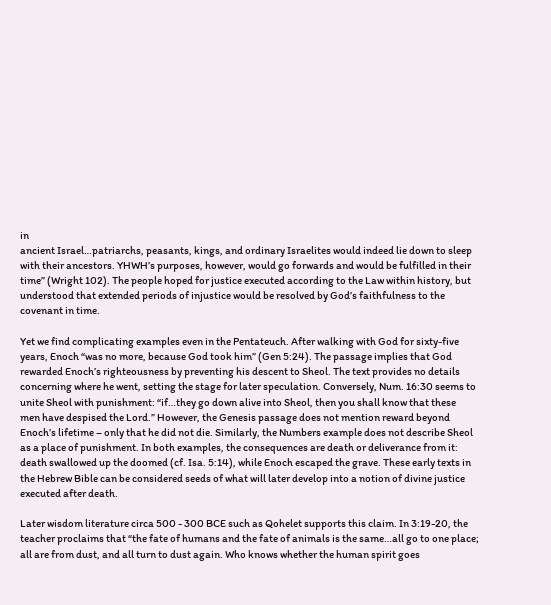in
ancient Israel…patriarchs, peasants, kings, and ordinary Israelites would indeed lie down to sleep
with their ancestors. YHWH’s purposes, however, would go forwards and would be fulfilled in their
time” (Wright 102). The people hoped for justice executed according to the Law within history, but
understood that extended periods of injustice would be resolved by God’s faithfulness to the
covenant in time.

Yet we find complicating examples even in the Pentateuch. After walking with God for sixty-five
years, Enoch “was no more, because God took him” (Gen 5:24). The passage implies that God
rewarded Enoch’s righteousness by preventing his descent to Sheol. The text provides no details
concerning where he went, setting the stage for later speculation. Conversely, Num. 16:30 seems to
unite Sheol with punishment: “if…they go down alive into Sheol, then you shall know that these
men have despised the Lord.” However, the Genesis passage does not mention reward beyond
Enoch’s lifetime – only that he did not die. Similarly, the Numbers example does not describe Sheol
as a place of punishment. In both examples, the consequences are death or deliverance from it:
death swallowed up the doomed (cf. Isa. 5:14), while Enoch escaped the grave. These early texts in
the Hebrew Bible can be considered seeds of what will later develop into a notion of divine justice
executed after death.

Later wisdom literature circa 500 - 300 BCE such as Qohelet supports this claim. In 3:19-20, the
teacher proclaims that “the fate of humans and the fate of animals is the same…all go to one place;
all are from dust, and all turn to dust again. Who knows whether the human spirit goes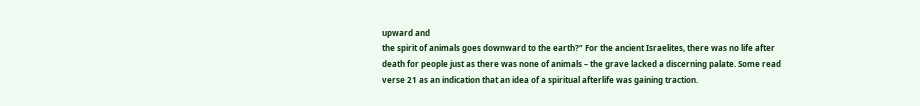upward and
the spirit of animals goes downward to the earth?” For the ancient Israelites, there was no life after
death for people just as there was none of animals – the grave lacked a discerning palate. Some read
verse 21 as an indication that an idea of a spiritual afterlife was gaining traction.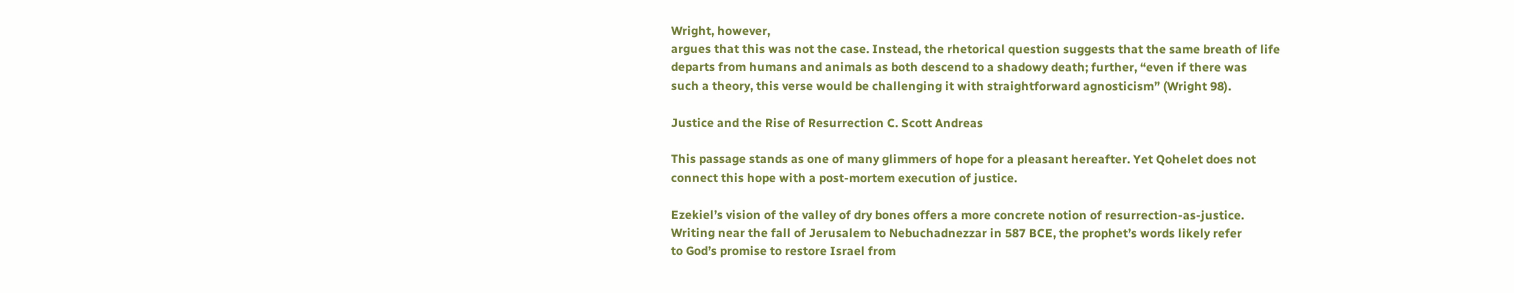Wright, however,
argues that this was not the case. Instead, the rhetorical question suggests that the same breath of life
departs from humans and animals as both descend to a shadowy death; further, “even if there was
such a theory, this verse would be challenging it with straightforward agnosticism” (Wright 98).

Justice and the Rise of Resurrection C. Scott Andreas

This passage stands as one of many glimmers of hope for a pleasant hereafter. Yet Qohelet does not
connect this hope with a post-mortem execution of justice.

Ezekiel’s vision of the valley of dry bones offers a more concrete notion of resurrection-as-justice.
Writing near the fall of Jerusalem to Nebuchadnezzar in 587 BCE, the prophet’s words likely refer
to God’s promise to restore Israel from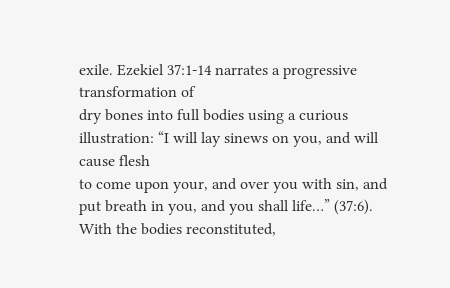exile. Ezekiel 37:1-14 narrates a progressive transformation of
dry bones into full bodies using a curious illustration: “I will lay sinews on you, and will cause flesh
to come upon your, and over you with sin, and put breath in you, and you shall life…” (37:6).
With the bodies reconstituted,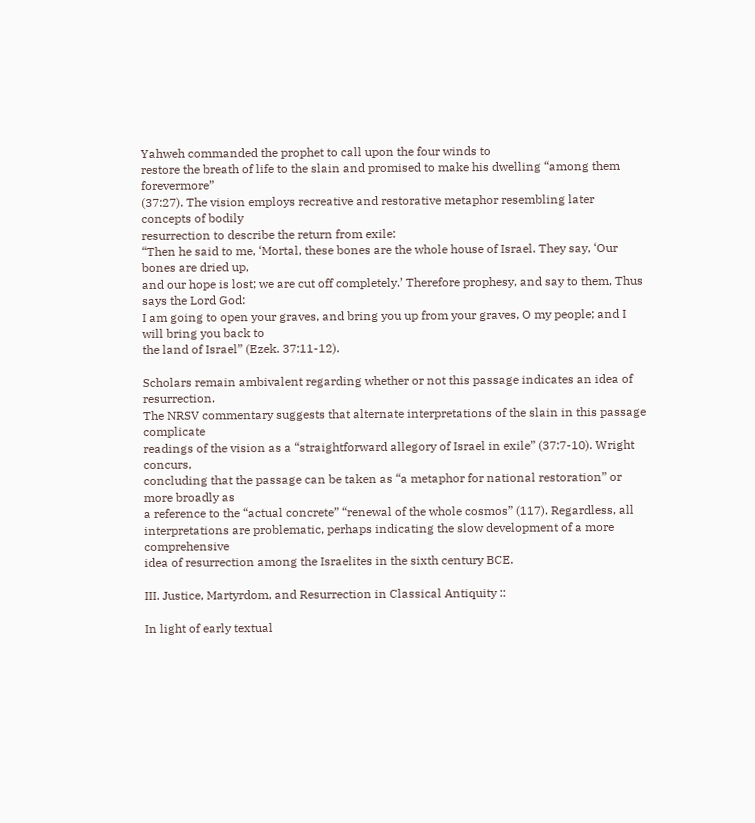Yahweh commanded the prophet to call upon the four winds to
restore the breath of life to the slain and promised to make his dwelling “among them forevermore”
(37:27). The vision employs recreative and restorative metaphor resembling later concepts of bodily
resurrection to describe the return from exile:
“Then he said to me, ‘Mortal, these bones are the whole house of Israel. They say, ‘Our bones are dried up,
and our hope is lost; we are cut off completely.’ Therefore prophesy, and say to them, Thus says the Lord God:
I am going to open your graves, and bring you up from your graves, O my people; and I will bring you back to
the land of Israel” (Ezek. 37:11-12).

Scholars remain ambivalent regarding whether or not this passage indicates an idea of resurrection.
The NRSV commentary suggests that alternate interpretations of the slain in this passage complicate
readings of the vision as a “straightforward allegory of Israel in exile” (37:7-10). Wright concurs,
concluding that the passage can be taken as “a metaphor for national restoration” or more broadly as
a reference to the “actual concrete” “renewal of the whole cosmos” (117). Regardless, all
interpretations are problematic, perhaps indicating the slow development of a more comprehensive
idea of resurrection among the Israelites in the sixth century BCE.

III. Justice, Martyrdom, and Resurrection in Classical Antiquity ::

In light of early textual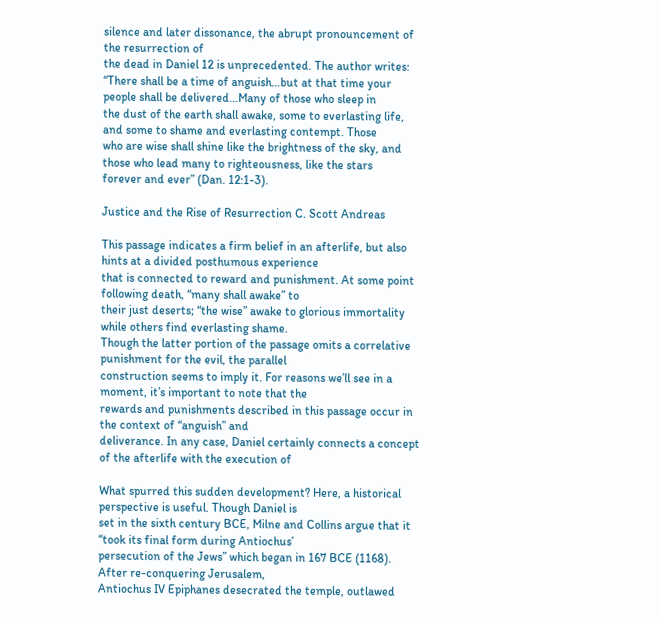silence and later dissonance, the abrupt pronouncement of the resurrection of
the dead in Daniel 12 is unprecedented. The author writes:
“There shall be a time of anguish…but at that time your people shall be delivered…Many of those who sleep in
the dust of the earth shall awake, some to everlasting life, and some to shame and everlasting contempt. Those
who are wise shall shine like the brightness of the sky, and those who lead many to righteousness, like the stars
forever and ever” (Dan. 12:1-3).

Justice and the Rise of Resurrection C. Scott Andreas

This passage indicates a firm belief in an afterlife, but also hints at a divided posthumous experience
that is connected to reward and punishment. At some point following death, “many shall awake” to
their just deserts; “the wise” awake to glorious immortality while others find everlasting shame.
Though the latter portion of the passage omits a correlative punishment for the evil, the parallel
construction seems to imply it. For reasons we’ll see in a moment, it’s important to note that the
rewards and punishments described in this passage occur in the context of “anguish” and
deliverance. In any case, Daniel certainly connects a concept of the afterlife with the execution of

What spurred this sudden development? Here, a historical perspective is useful. Though Daniel is
set in the sixth century BCE, Milne and Collins argue that it “took its final form during Antiochus’
persecution of the Jews” which began in 167 BCE (1168). After re-conquering Jerusalem,
Antiochus IV Epiphanes desecrated the temple, outlawed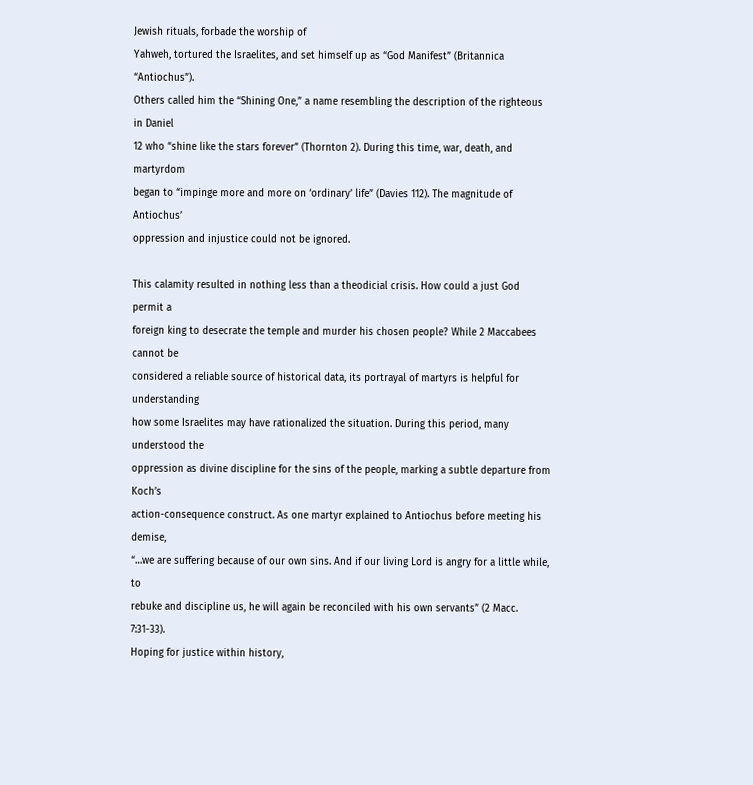Jewish rituals, forbade the worship of
Yahweh, tortured the Israelites, and set himself up as “God Manifest” (Britannica “Antiochus”).
Others called him the “Shining One,” a name resembling the description of the righteous in Daniel
12 who “shine like the stars forever” (Thornton 2). During this time, war, death, and martyrdom
began to “impinge more and more on ‘ordinary’ life” (Davies 112). The magnitude of Antiochus’
oppression and injustice could not be ignored.

This calamity resulted in nothing less than a theodicial crisis. How could a just God permit a
foreign king to desecrate the temple and murder his chosen people? While 2 Maccabees cannot be
considered a reliable source of historical data, its portrayal of martyrs is helpful for understanding
how some Israelites may have rationalized the situation. During this period, many understood the
oppression as divine discipline for the sins of the people, marking a subtle departure from Koch’s
action-consequence construct. As one martyr explained to Antiochus before meeting his demise,
“…we are suffering because of our own sins. And if our living Lord is angry for a little while, to
rebuke and discipline us, he will again be reconciled with his own servants” (2 Macc. 7:31-33).
Hoping for justice within history,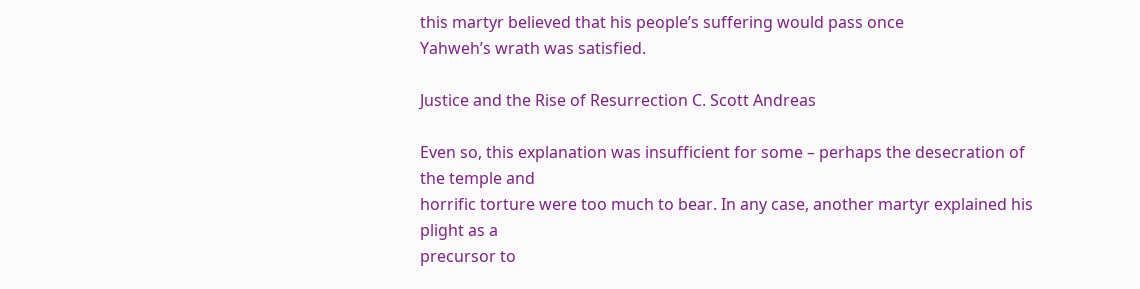this martyr believed that his people’s suffering would pass once
Yahweh’s wrath was satisfied.

Justice and the Rise of Resurrection C. Scott Andreas

Even so, this explanation was insufficient for some – perhaps the desecration of the temple and
horrific torture were too much to bear. In any case, another martyr explained his plight as a
precursor to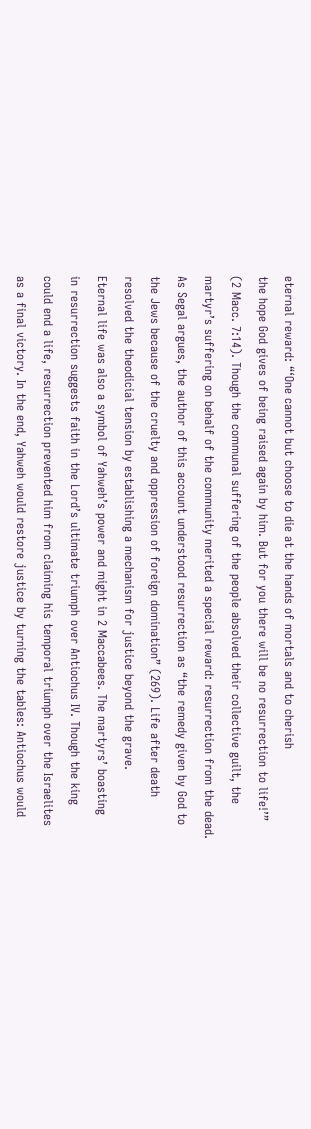eternal reward: “‘One cannot but choose to die at the hands of mortals and to cherish
the hope God gives of being raised again by him. But for you there will be no resurrection to life!’”
(2 Macc. 7:14). Though the communal suffering of the people absolved their collective guilt, the
martyr’s suffering on behalf of the community merited a special reward: resurrection from the dead.
As Segal argues, the author of this account understood resurrection as “the remedy given by God to
the Jews because of the cruelty and oppression of foreign domination” (269). Life after death
resolved the theodicial tension by establishing a mechanism for justice beyond the grave.
Eternal life was also a symbol of Yahweh’s power and might in 2 Maccabees. The martyrs’ boasting
in resurrection suggests faith in the Lord’s ultimate triumph over Antiochus IV. Though the king
could end a life, resurrection prevented him from claiming his temporal triumph over the Israelites
as a final victory. In the end, Yahweh would restore justice by turning the tables: Antiochus would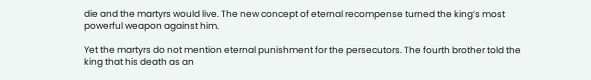die and the martyrs would live. The new concept of eternal recompense turned the king’s most
powerful weapon against him.

Yet the martyrs do not mention eternal punishment for the persecutors. The fourth brother told the
king that his death as an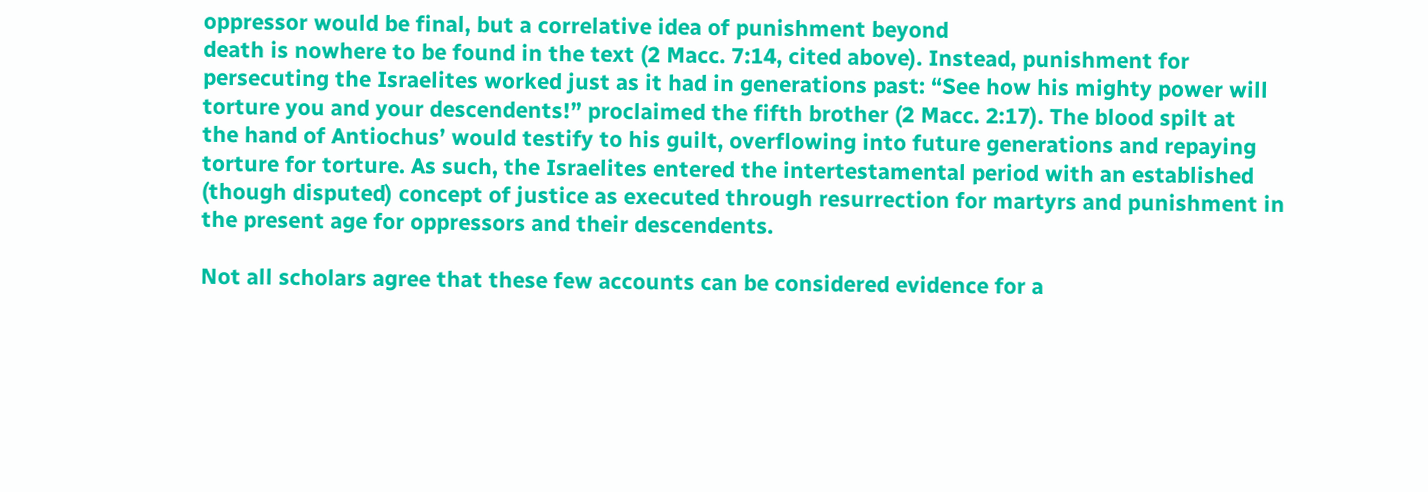oppressor would be final, but a correlative idea of punishment beyond
death is nowhere to be found in the text (2 Macc. 7:14, cited above). Instead, punishment for
persecuting the Israelites worked just as it had in generations past: “See how his mighty power will
torture you and your descendents!” proclaimed the fifth brother (2 Macc. 2:17). The blood spilt at
the hand of Antiochus’ would testify to his guilt, overflowing into future generations and repaying
torture for torture. As such, the Israelites entered the intertestamental period with an established
(though disputed) concept of justice as executed through resurrection for martyrs and punishment in
the present age for oppressors and their descendents.

Not all scholars agree that these few accounts can be considered evidence for a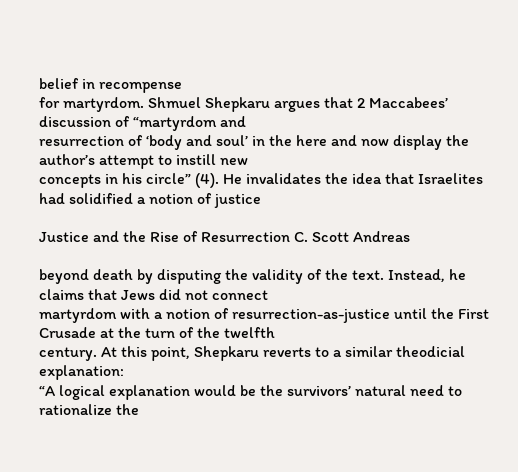belief in recompense
for martyrdom. Shmuel Shepkaru argues that 2 Maccabees’ discussion of “martyrdom and
resurrection of ‘body and soul’ in the here and now display the author’s attempt to instill new
concepts in his circle” (4). He invalidates the idea that Israelites had solidified a notion of justice

Justice and the Rise of Resurrection C. Scott Andreas

beyond death by disputing the validity of the text. Instead, he claims that Jews did not connect
martyrdom with a notion of resurrection-as-justice until the First Crusade at the turn of the twelfth
century. At this point, Shepkaru reverts to a similar theodicial explanation:
“A logical explanation would be the survivors’ natural need to rationalize the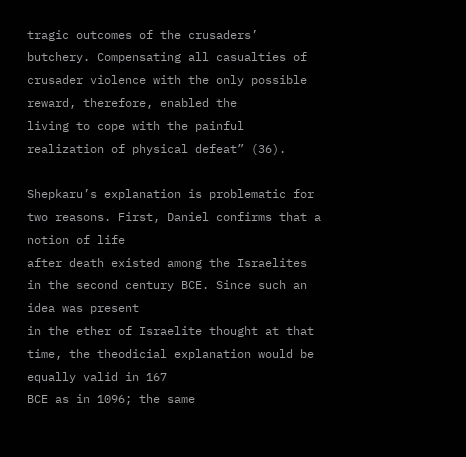tragic outcomes of the crusaders’
butchery. Compensating all casualties of crusader violence with the only possible reward, therefore, enabled the
living to cope with the painful realization of physical defeat” (36).

Shepkaru’s explanation is problematic for two reasons. First, Daniel confirms that a notion of life
after death existed among the Israelites in the second century BCE. Since such an idea was present
in the ether of Israelite thought at that time, the theodicial explanation would be equally valid in 167
BCE as in 1096; the same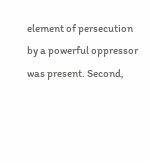element of persecution by a powerful oppressor was present. Second,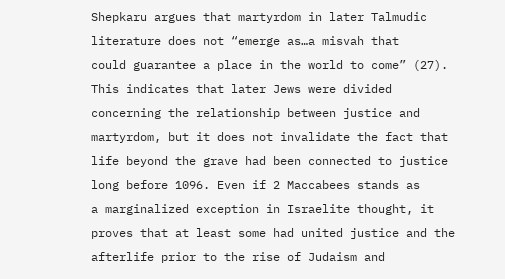Shepkaru argues that martyrdom in later Talmudic literature does not “emerge as…a misvah that
could guarantee a place in the world to come” (27). This indicates that later Jews were divided
concerning the relationship between justice and martyrdom, but it does not invalidate the fact that
life beyond the grave had been connected to justice long before 1096. Even if 2 Maccabees stands as
a marginalized exception in Israelite thought, it proves that at least some had united justice and the
afterlife prior to the rise of Judaism and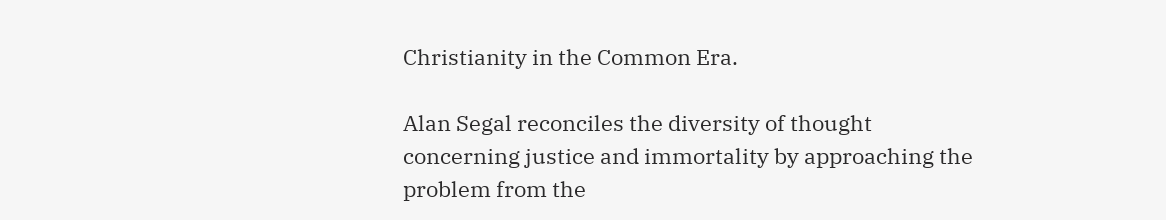Christianity in the Common Era.

Alan Segal reconciles the diversity of thought concerning justice and immortality by approaching the
problem from the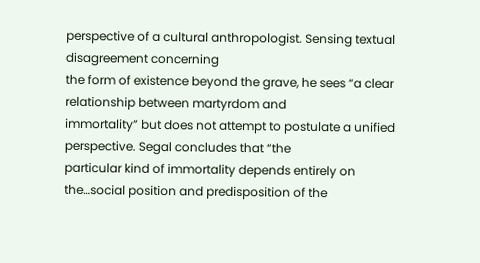perspective of a cultural anthropologist. Sensing textual disagreement concerning
the form of existence beyond the grave, he sees “a clear relationship between martyrdom and
immortality” but does not attempt to postulate a unified perspective. Segal concludes that “the
particular kind of immortality depends entirely on the…social position and predisposition of the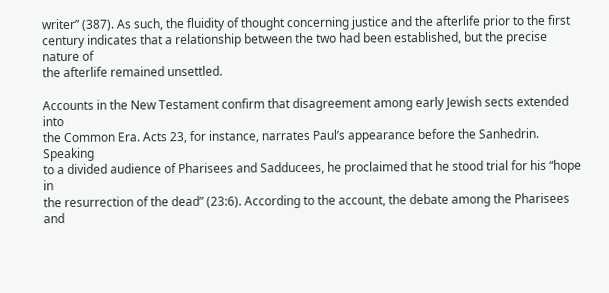writer” (387). As such, the fluidity of thought concerning justice and the afterlife prior to the first
century indicates that a relationship between the two had been established, but the precise nature of
the afterlife remained unsettled.

Accounts in the New Testament confirm that disagreement among early Jewish sects extended into
the Common Era. Acts 23, for instance, narrates Paul’s appearance before the Sanhedrin. Speaking
to a divided audience of Pharisees and Sadducees, he proclaimed that he stood trial for his “hope in
the resurrection of the dead” (23:6). According to the account, the debate among the Pharisees and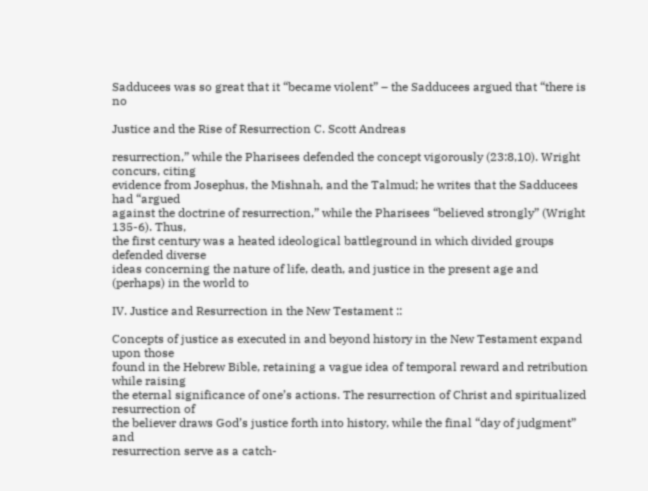Sadducees was so great that it “became violent” – the Sadducees argued that “there is no

Justice and the Rise of Resurrection C. Scott Andreas

resurrection,” while the Pharisees defended the concept vigorously (23:8,10). Wright concurs, citing
evidence from Josephus, the Mishnah, and the Talmud; he writes that the Sadducees had “argued
against the doctrine of resurrection,” while the Pharisees “believed strongly” (Wright 135-6). Thus,
the first century was a heated ideological battleground in which divided groups defended diverse
ideas concerning the nature of life, death, and justice in the present age and (perhaps) in the world to

IV. Justice and Resurrection in the New Testament ::

Concepts of justice as executed in and beyond history in the New Testament expand upon those
found in the Hebrew Bible, retaining a vague idea of temporal reward and retribution while raising
the eternal significance of one’s actions. The resurrection of Christ and spiritualized resurrection of
the believer draws God’s justice forth into history, while the final “day of judgment” and
resurrection serve as a catch-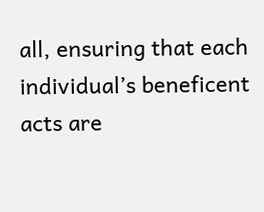all, ensuring that each individual’s beneficent acts are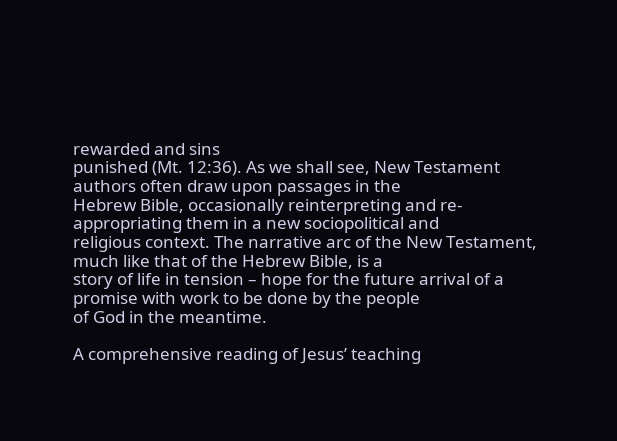rewarded and sins
punished (Mt. 12:36). As we shall see, New Testament authors often draw upon passages in the
Hebrew Bible, occasionally reinterpreting and re-appropriating them in a new sociopolitical and
religious context. The narrative arc of the New Testament, much like that of the Hebrew Bible, is a
story of life in tension – hope for the future arrival of a promise with work to be done by the people
of God in the meantime.

A comprehensive reading of Jesus’ teaching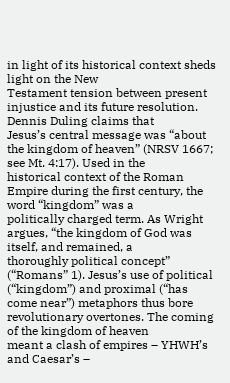in light of its historical context sheds light on the New
Testament tension between present injustice and its future resolution. Dennis Duling claims that
Jesus’s central message was “about the kingdom of heaven” (NRSV 1667; see Mt. 4:17). Used in the
historical context of the Roman Empire during the first century, the word “kingdom” was a
politically charged term. As Wright argues, “the kingdom of God was itself, and remained, a
thoroughly political concept” (“Romans” 1). Jesus’s use of political (“kingdom”) and proximal (“has
come near”) metaphors thus bore revolutionary overtones. The coming of the kingdom of heaven
meant a clash of empires – YHWH’s and Caesar’s –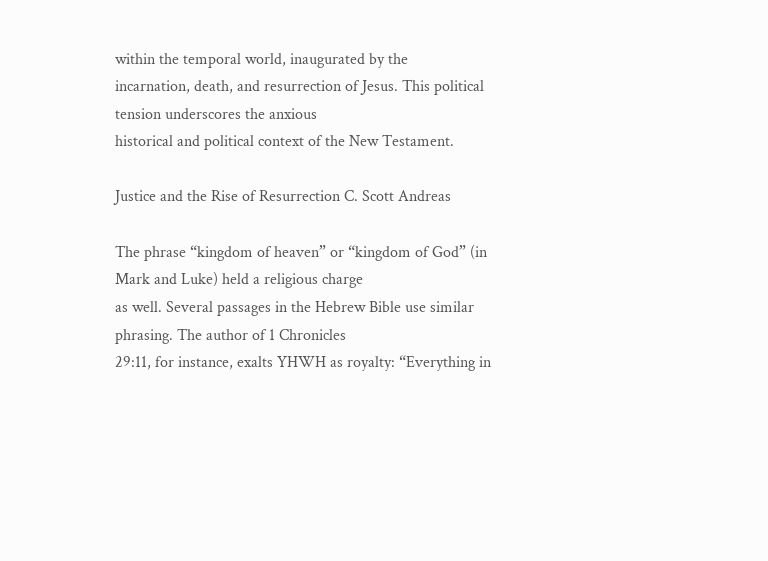within the temporal world, inaugurated by the
incarnation, death, and resurrection of Jesus. This political tension underscores the anxious
historical and political context of the New Testament.

Justice and the Rise of Resurrection C. Scott Andreas

The phrase “kingdom of heaven” or “kingdom of God” (in Mark and Luke) held a religious charge
as well. Several passages in the Hebrew Bible use similar phrasing. The author of 1 Chronicles
29:11, for instance, exalts YHWH as royalty: “Everything in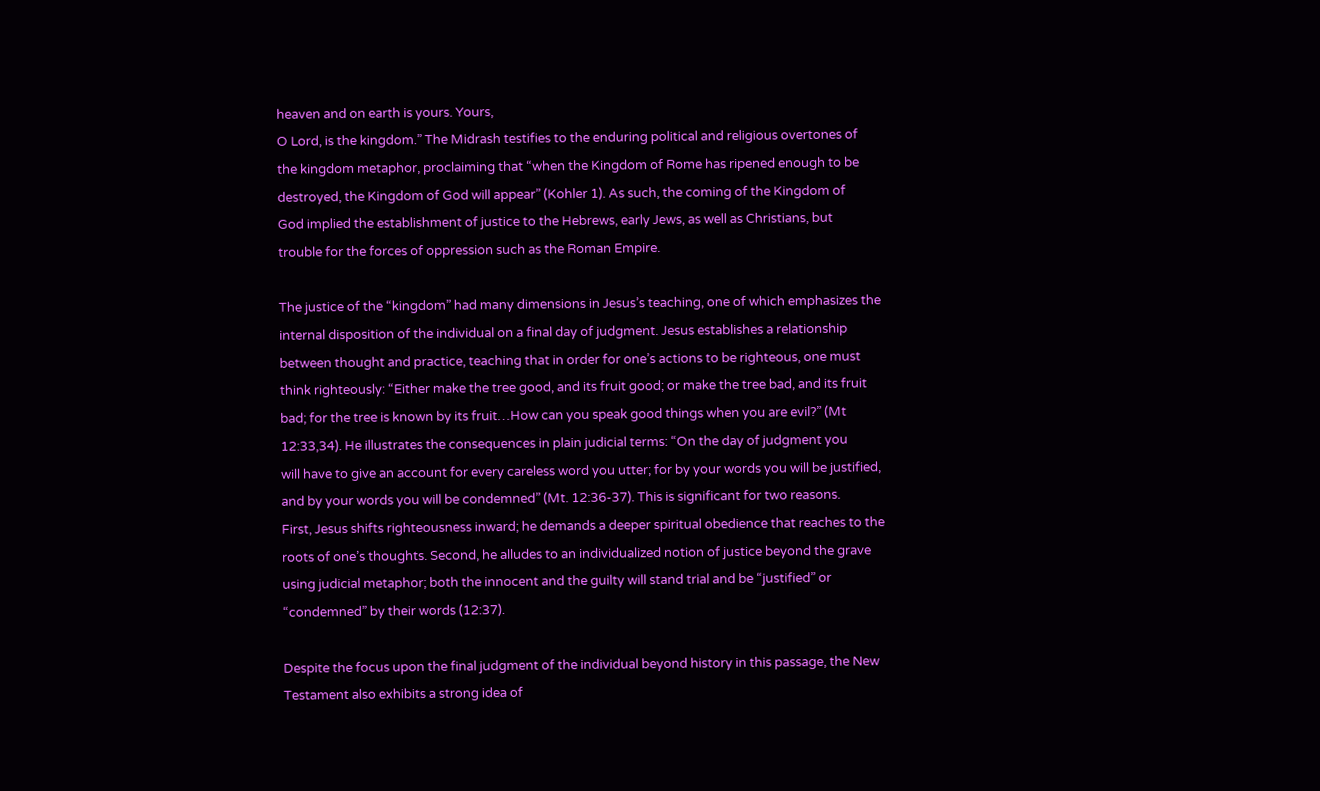heaven and on earth is yours. Yours,
O Lord, is the kingdom.” The Midrash testifies to the enduring political and religious overtones of
the kingdom metaphor, proclaiming that “when the Kingdom of Rome has ripened enough to be
destroyed, the Kingdom of God will appear” (Kohler 1). As such, the coming of the Kingdom of
God implied the establishment of justice to the Hebrews, early Jews, as well as Christians, but
trouble for the forces of oppression such as the Roman Empire.

The justice of the “kingdom” had many dimensions in Jesus’s teaching, one of which emphasizes the
internal disposition of the individual on a final day of judgment. Jesus establishes a relationship
between thought and practice, teaching that in order for one’s actions to be righteous, one must
think righteously: “Either make the tree good, and its fruit good; or make the tree bad, and its fruit
bad; for the tree is known by its fruit…How can you speak good things when you are evil?” (Mt
12:33,34). He illustrates the consequences in plain judicial terms: “On the day of judgment you
will have to give an account for every careless word you utter; for by your words you will be justified,
and by your words you will be condemned” (Mt. 12:36-37). This is significant for two reasons.
First, Jesus shifts righteousness inward; he demands a deeper spiritual obedience that reaches to the
roots of one’s thoughts. Second, he alludes to an individualized notion of justice beyond the grave
using judicial metaphor; both the innocent and the guilty will stand trial and be “justified” or
“condemned” by their words (12:37).

Despite the focus upon the final judgment of the individual beyond history in this passage, the New
Testament also exhibits a strong idea of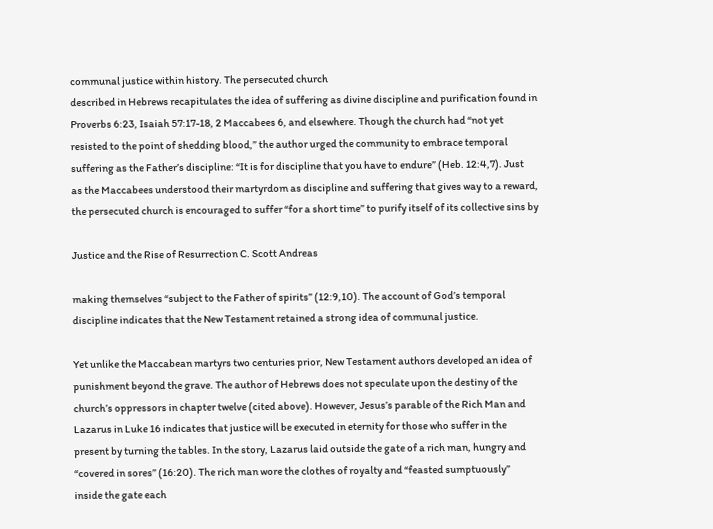communal justice within history. The persecuted church
described in Hebrews recapitulates the idea of suffering as divine discipline and purification found in
Proverbs 6:23, Isaiah 57:17-18, 2 Maccabees 6, and elsewhere. Though the church had “not yet
resisted to the point of shedding blood,” the author urged the community to embrace temporal
suffering as the Father’s discipline: “It is for discipline that you have to endure” (Heb. 12:4,7). Just
as the Maccabees understood their martyrdom as discipline and suffering that gives way to a reward,
the persecuted church is encouraged to suffer “for a short time” to purify itself of its collective sins by

Justice and the Rise of Resurrection C. Scott Andreas

making themselves “subject to the Father of spirits” (12:9,10). The account of God’s temporal
discipline indicates that the New Testament retained a strong idea of communal justice.

Yet unlike the Maccabean martyrs two centuries prior, New Testament authors developed an idea of
punishment beyond the grave. The author of Hebrews does not speculate upon the destiny of the
church’s oppressors in chapter twelve (cited above). However, Jesus’s parable of the Rich Man and
Lazarus in Luke 16 indicates that justice will be executed in eternity for those who suffer in the
present by turning the tables. In the story, Lazarus laid outside the gate of a rich man, hungry and
“covered in sores” (16:20). The rich man wore the clothes of royalty and “feasted sumptuously”
inside the gate each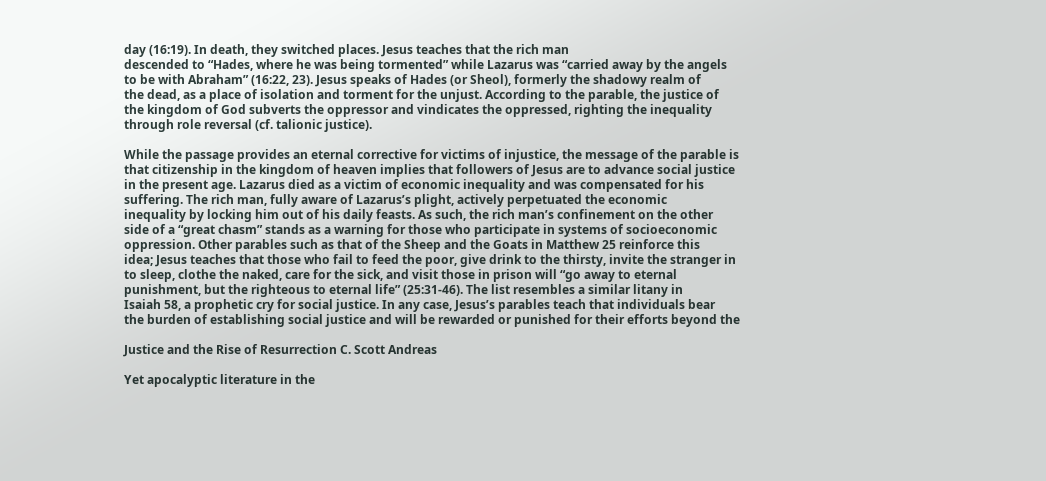day (16:19). In death, they switched places. Jesus teaches that the rich man
descended to “Hades, where he was being tormented” while Lazarus was “carried away by the angels
to be with Abraham” (16:22, 23). Jesus speaks of Hades (or Sheol), formerly the shadowy realm of
the dead, as a place of isolation and torment for the unjust. According to the parable, the justice of
the kingdom of God subverts the oppressor and vindicates the oppressed, righting the inequality
through role reversal (cf. talionic justice).

While the passage provides an eternal corrective for victims of injustice, the message of the parable is
that citizenship in the kingdom of heaven implies that followers of Jesus are to advance social justice
in the present age. Lazarus died as a victim of economic inequality and was compensated for his
suffering. The rich man, fully aware of Lazarus’s plight, actively perpetuated the economic
inequality by locking him out of his daily feasts. As such, the rich man’s confinement on the other
side of a “great chasm” stands as a warning for those who participate in systems of socioeconomic
oppression. Other parables such as that of the Sheep and the Goats in Matthew 25 reinforce this
idea; Jesus teaches that those who fail to feed the poor, give drink to the thirsty, invite the stranger in
to sleep, clothe the naked, care for the sick, and visit those in prison will “go away to eternal
punishment, but the righteous to eternal life” (25:31-46). The list resembles a similar litany in
Isaiah 58, a prophetic cry for social justice. In any case, Jesus’s parables teach that individuals bear
the burden of establishing social justice and will be rewarded or punished for their efforts beyond the

Justice and the Rise of Resurrection C. Scott Andreas

Yet apocalyptic literature in the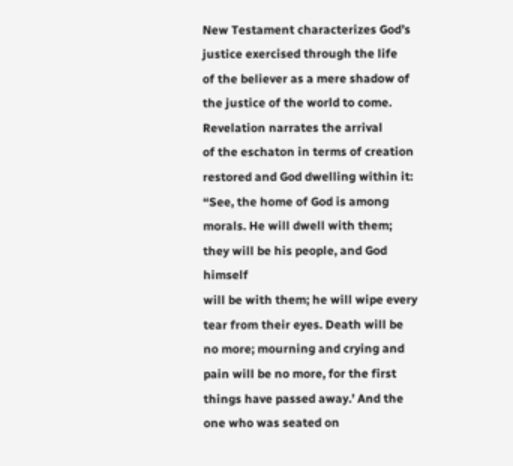New Testament characterizes God’s justice exercised through the life
of the believer as a mere shadow of the justice of the world to come. Revelation narrates the arrival
of the eschaton in terms of creation restored and God dwelling within it:
“See, the home of God is among morals. He will dwell with them; they will be his people, and God himself
will be with them; he will wipe every tear from their eyes. Death will be no more; mourning and crying and
pain will be no more, for the first things have passed away.’ And the one who was seated on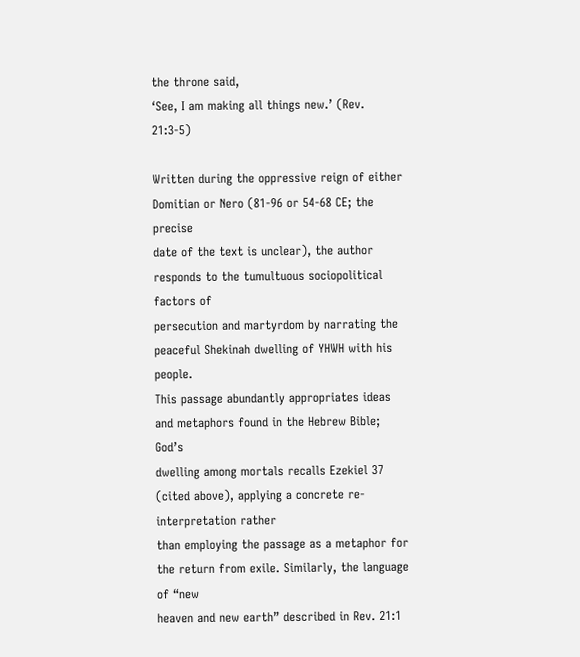the throne said,
‘See, I am making all things new.’ (Rev. 21:3-5)

Written during the oppressive reign of either Domitian or Nero (81-96 or 54-68 CE; the precise
date of the text is unclear), the author responds to the tumultuous sociopolitical factors of
persecution and martyrdom by narrating the peaceful Shekinah dwelling of YHWH with his people.
This passage abundantly appropriates ideas and metaphors found in the Hebrew Bible; God’s
dwelling among mortals recalls Ezekiel 37 (cited above), applying a concrete re-interpretation rather
than employing the passage as a metaphor for the return from exile. Similarly, the language of “new
heaven and new earth” described in Rev. 21:1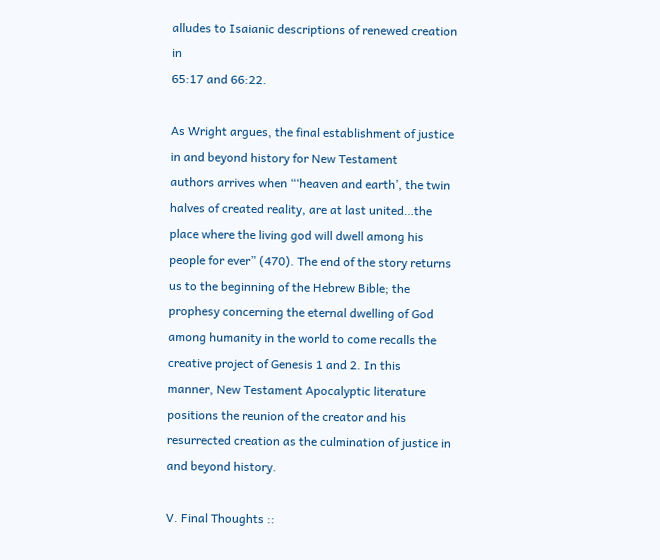alludes to Isaianic descriptions of renewed creation in
65:17 and 66:22.

As Wright argues, the final establishment of justice in and beyond history for New Testament
authors arrives when “‘heaven and earth’, the twin halves of created reality, are at last united…the
place where the living god will dwell among his people for ever” (470). The end of the story returns
us to the beginning of the Hebrew Bible; the prophesy concerning the eternal dwelling of God
among humanity in the world to come recalls the creative project of Genesis 1 and 2. In this
manner, New Testament Apocalyptic literature positions the reunion of the creator and his
resurrected creation as the culmination of justice in and beyond history.

V. Final Thoughts ::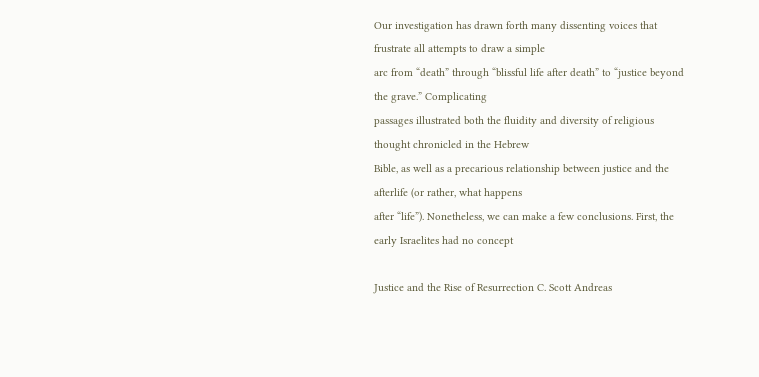Our investigation has drawn forth many dissenting voices that frustrate all attempts to draw a simple
arc from “death” through “blissful life after death” to “justice beyond the grave.” Complicating
passages illustrated both the fluidity and diversity of religious thought chronicled in the Hebrew
Bible, as well as a precarious relationship between justice and the afterlife (or rather, what happens
after “life”). Nonetheless, we can make a few conclusions. First, the early Israelites had no concept

Justice and the Rise of Resurrection C. Scott Andreas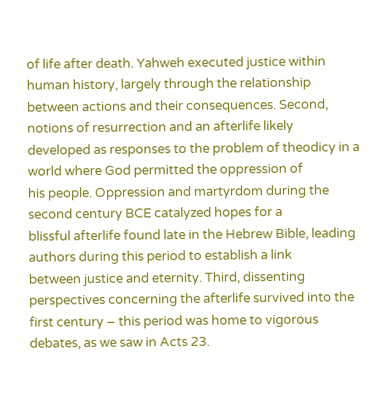of life after death. Yahweh executed justice within human history, largely through the relationship
between actions and their consequences. Second, notions of resurrection and an afterlife likely
developed as responses to the problem of theodicy in a world where God permitted the oppression of
his people. Oppression and martyrdom during the second century BCE catalyzed hopes for a
blissful afterlife found late in the Hebrew Bible, leading authors during this period to establish a link
between justice and eternity. Third, dissenting perspectives concerning the afterlife survived into the
first century – this period was home to vigorous debates, as we saw in Acts 23.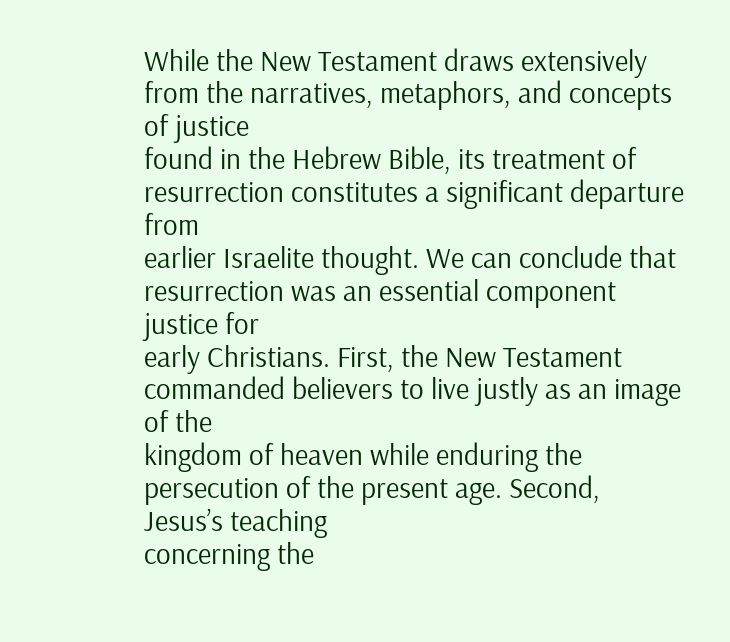While the New Testament draws extensively from the narratives, metaphors, and concepts of justice
found in the Hebrew Bible, its treatment of resurrection constitutes a significant departure from
earlier Israelite thought. We can conclude that resurrection was an essential component justice for
early Christians. First, the New Testament commanded believers to live justly as an image of the
kingdom of heaven while enduring the persecution of the present age. Second, Jesus’s teaching
concerning the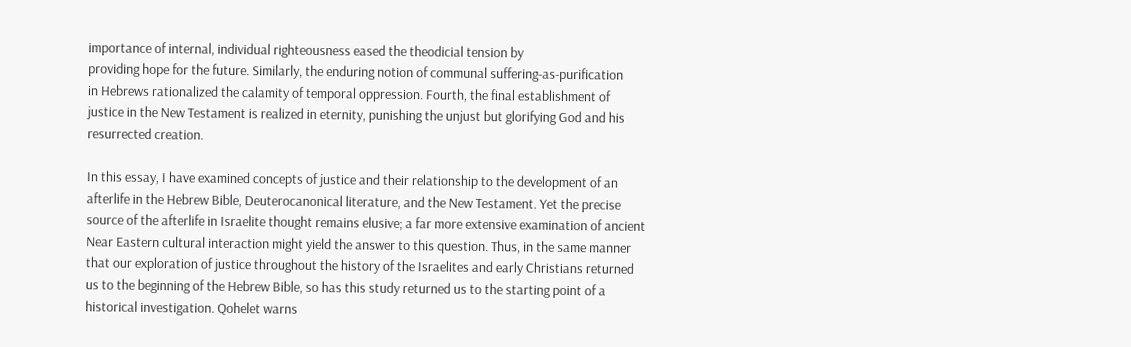importance of internal, individual righteousness eased the theodicial tension by
providing hope for the future. Similarly, the enduring notion of communal suffering-as-purification
in Hebrews rationalized the calamity of temporal oppression. Fourth, the final establishment of
justice in the New Testament is realized in eternity, punishing the unjust but glorifying God and his
resurrected creation.

In this essay, I have examined concepts of justice and their relationship to the development of an
afterlife in the Hebrew Bible, Deuterocanonical literature, and the New Testament. Yet the precise
source of the afterlife in Israelite thought remains elusive; a far more extensive examination of ancient
Near Eastern cultural interaction might yield the answer to this question. Thus, in the same manner
that our exploration of justice throughout the history of the Israelites and early Christians returned
us to the beginning of the Hebrew Bible, so has this study returned us to the starting point of a
historical investigation. Qohelet warns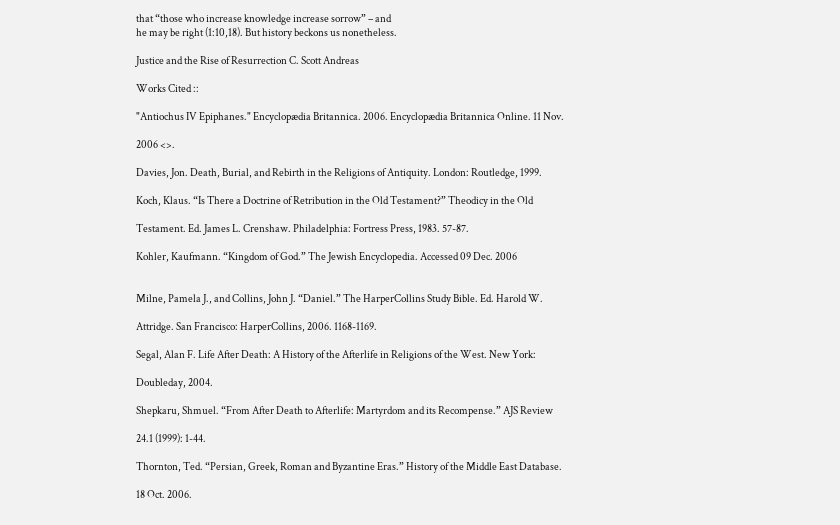that “those who increase knowledge increase sorrow” – and
he may be right (1:10,18). But history beckons us nonetheless.

Justice and the Rise of Resurrection C. Scott Andreas

Works Cited ::

"Antiochus IV Epiphanes." Encyclopædia Britannica. 2006. Encyclopædia Britannica Online. 11 Nov.

2006 <>.

Davies, Jon. Death, Burial, and Rebirth in the Religions of Antiquity. London: Routledge, 1999.

Koch, Klaus. “Is There a Doctrine of Retribution in the Old Testament?” Theodicy in the Old

Testament. Ed. James L. Crenshaw. Philadelphia: Fortress Press, 1983. 57-87.

Kohler, Kaufmann. “Kingdom of God.” The Jewish Encyclopedia. Accessed 09 Dec. 2006


Milne, Pamela J., and Collins, John J. “Daniel.” The HarperCollins Study Bible. Ed. Harold W.

Attridge. San Francisco: HarperCollins, 2006. 1168-1169.

Segal, Alan F. Life After Death: A History of the Afterlife in Religions of the West. New York:

Doubleday, 2004.

Shepkaru, Shmuel. “From After Death to Afterlife: Martyrdom and its Recompense.” AJS Review

24.1 (1999): 1-44.

Thornton, Ted. “Persian, Greek, Roman and Byzantine Eras.” History of the Middle East Database.

18 Oct. 2006.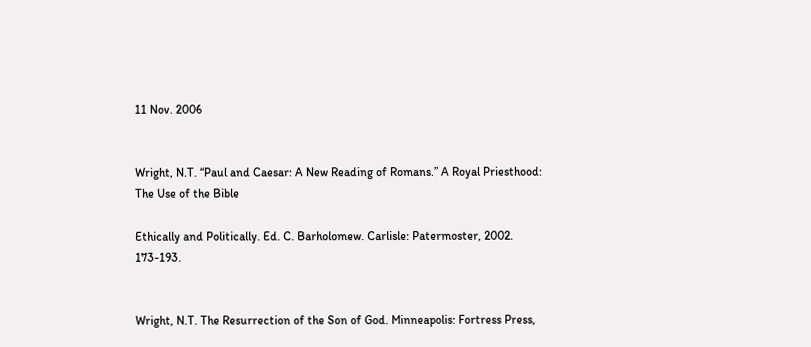11 Nov. 2006


Wright, N.T. “Paul and Caesar: A New Reading of Romans.” A Royal Priesthood: The Use of the Bible

Ethically and Politically. Ed. C. Barholomew. Carlisle: Patermoster, 2002. 173-193.


Wright, N.T. The Resurrection of the Son of God. Minneapolis: Fortress Press,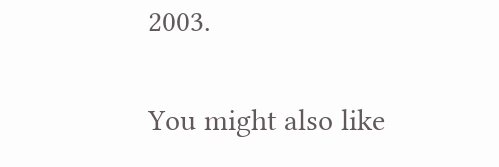2003.


You might also like